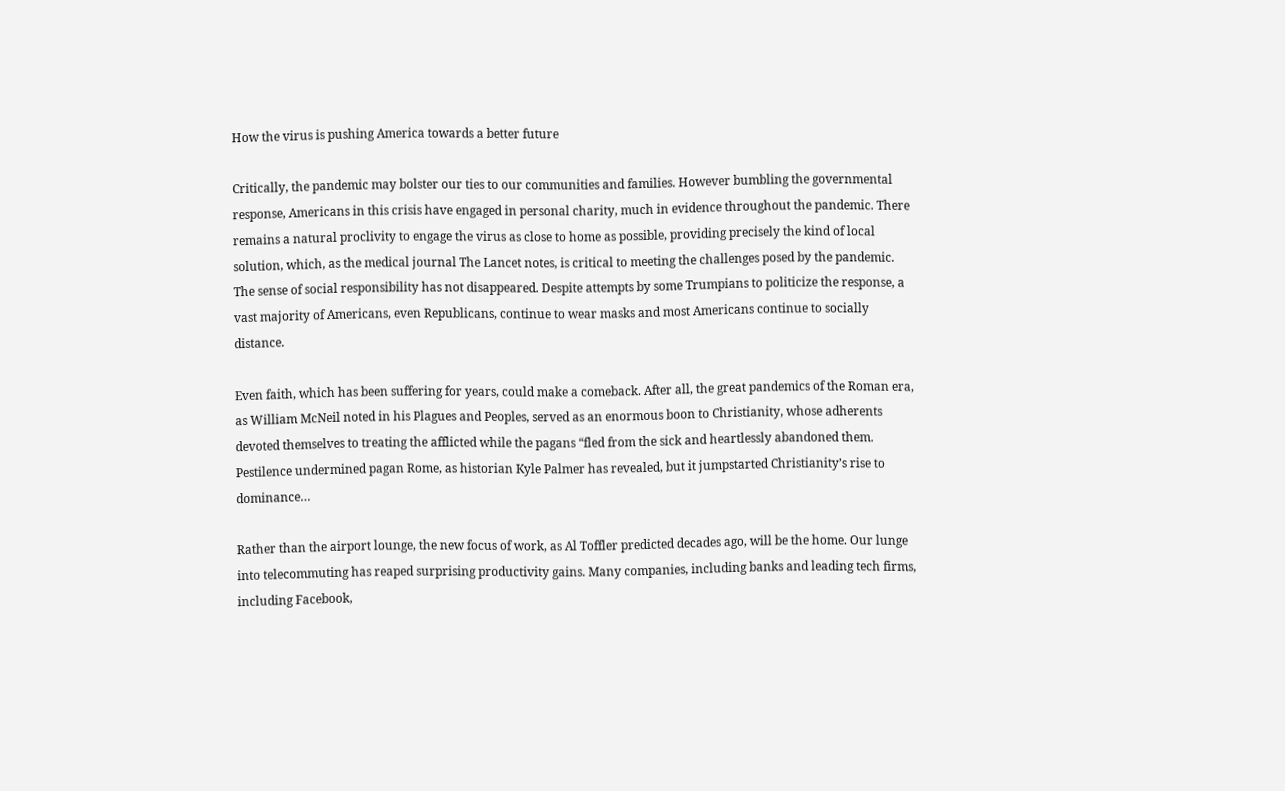How the virus is pushing America towards a better future

Critically, the pandemic may bolster our ties to our communities and families. However bumbling the governmental response, Americans in this crisis have engaged in personal charity, much in evidence throughout the pandemic. There remains a natural proclivity to engage the virus as close to home as possible, providing precisely the kind of local solution, which, as the medical journal The Lancet notes, is critical to meeting the challenges posed by the pandemic. The sense of social responsibility has not disappeared. Despite attempts by some Trumpians to politicize the response, a vast majority of Americans, even Republicans, continue to wear masks and most Americans continue to socially distance.

Even faith, which has been suffering for years, could make a comeback. After all, the great pandemics of the Roman era, as William McNeil noted in his Plagues and Peoples, served as an enormous boon to Christianity, whose adherents devoted themselves to treating the afflicted while the pagans “fled from the sick and heartlessly abandoned them. Pestilence undermined pagan Rome, as historian Kyle Palmer has revealed, but it jumpstarted Christianity’s rise to dominance…

Rather than the airport lounge, the new focus of work, as Al Toffler predicted decades ago, will be the home. Our lunge into telecommuting has reaped surprising productivity gains. Many companies, including banks and leading tech firms, including Facebook,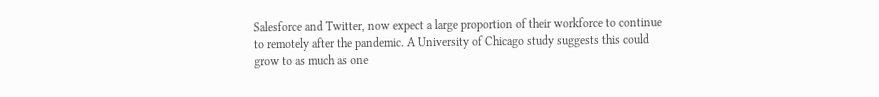Salesforce and Twitter, now expect a large proportion of their workforce to continue to remotely after the pandemic. A University of Chicago study suggests this could grow to as much as one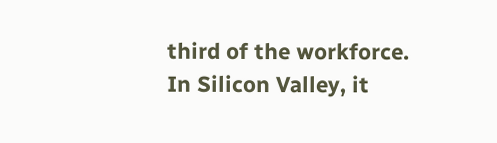third of the workforce. In Silicon Valley, it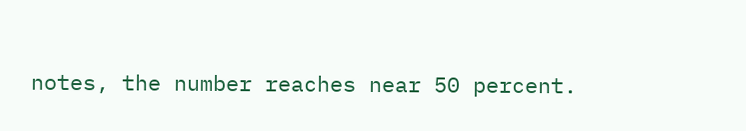notes, the number reaches near 50 percent.